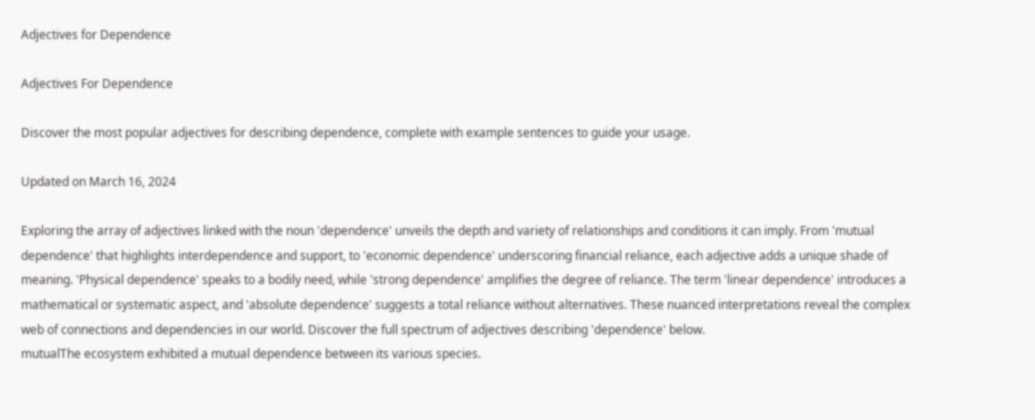Adjectives for Dependence

Adjectives For Dependence

Discover the most popular adjectives for describing dependence, complete with example sentences to guide your usage.

Updated on March 16, 2024

Exploring the array of adjectives linked with the noun 'dependence' unveils the depth and variety of relationships and conditions it can imply. From 'mutual dependence' that highlights interdependence and support, to 'economic dependence' underscoring financial reliance, each adjective adds a unique shade of meaning. 'Physical dependence' speaks to a bodily need, while 'strong dependence' amplifies the degree of reliance. The term 'linear dependence' introduces a mathematical or systematic aspect, and 'absolute dependence' suggests a total reliance without alternatives. These nuanced interpretations reveal the complex web of connections and dependencies in our world. Discover the full spectrum of adjectives describing 'dependence' below.
mutualThe ecosystem exhibited a mutual dependence between its various species.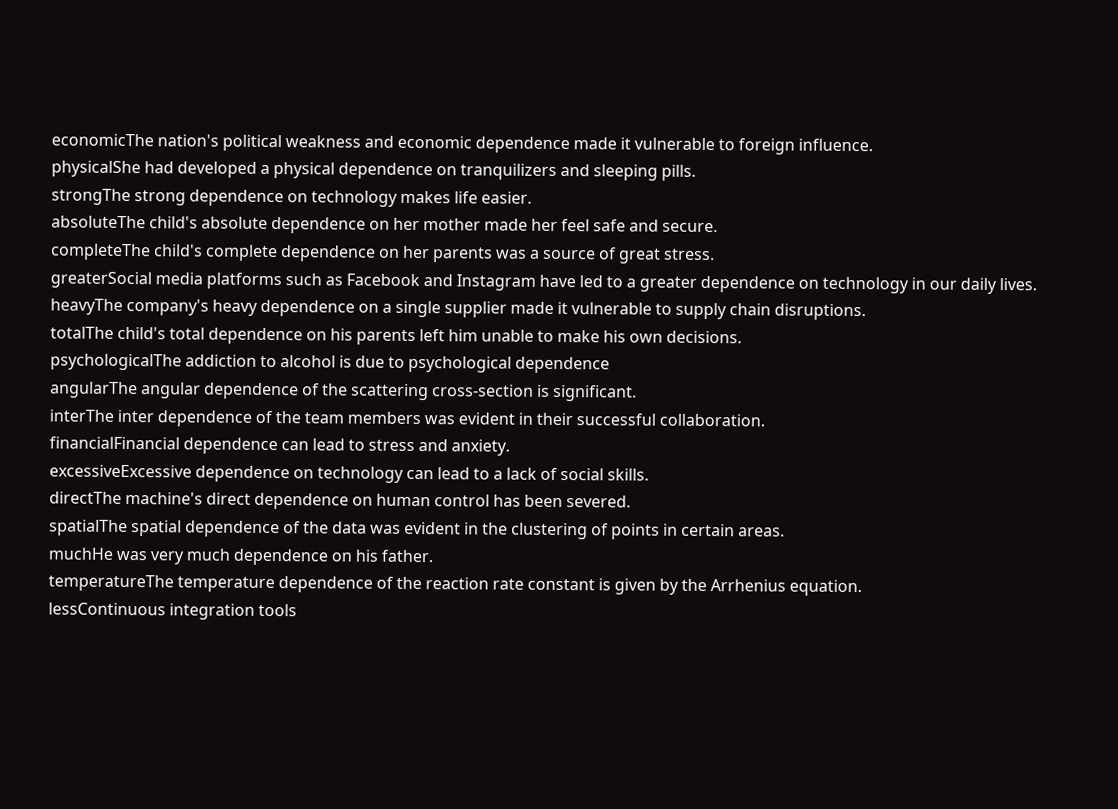economicThe nation's political weakness and economic dependence made it vulnerable to foreign influence.
physicalShe had developed a physical dependence on tranquilizers and sleeping pills.
strongThe strong dependence on technology makes life easier.
absoluteThe child's absolute dependence on her mother made her feel safe and secure.
completeThe child's complete dependence on her parents was a source of great stress.
greaterSocial media platforms such as Facebook and Instagram have led to a greater dependence on technology in our daily lives.
heavyThe company's heavy dependence on a single supplier made it vulnerable to supply chain disruptions.
totalThe child's total dependence on his parents left him unable to make his own decisions.
psychologicalThe addiction to alcohol is due to psychological dependence
angularThe angular dependence of the scattering cross-section is significant.
interThe inter dependence of the team members was evident in their successful collaboration.
financialFinancial dependence can lead to stress and anxiety.
excessiveExcessive dependence on technology can lead to a lack of social skills.
directThe machine's direct dependence on human control has been severed.
spatialThe spatial dependence of the data was evident in the clustering of points in certain areas.
muchHe was very much dependence on his father.
temperatureThe temperature dependence of the reaction rate constant is given by the Arrhenius equation.
lessContinuous integration tools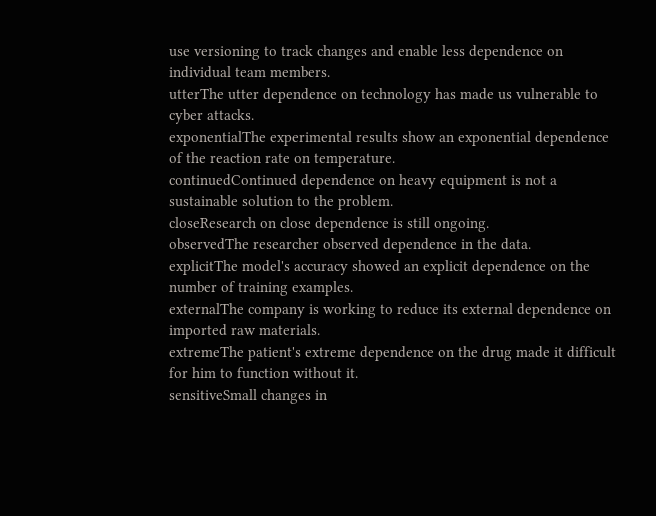use versioning to track changes and enable less dependence on individual team members.
utterThe utter dependence on technology has made us vulnerable to cyber attacks.
exponentialThe experimental results show an exponential dependence of the reaction rate on temperature.
continuedContinued dependence on heavy equipment is not a sustainable solution to the problem.
closeResearch on close dependence is still ongoing.
observedThe researcher observed dependence in the data.
explicitThe model's accuracy showed an explicit dependence on the number of training examples.
externalThe company is working to reduce its external dependence on imported raw materials.
extremeThe patient's extreme dependence on the drug made it difficult for him to function without it.
sensitiveSmall changes in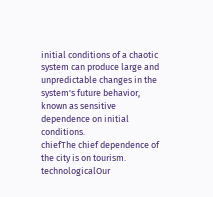initial conditions of a chaotic system can produce large and unpredictable changes in the system's future behavior, known as sensitive dependence on initial conditions.
chiefThe chief dependence of the city is on tourism.
technologicalOur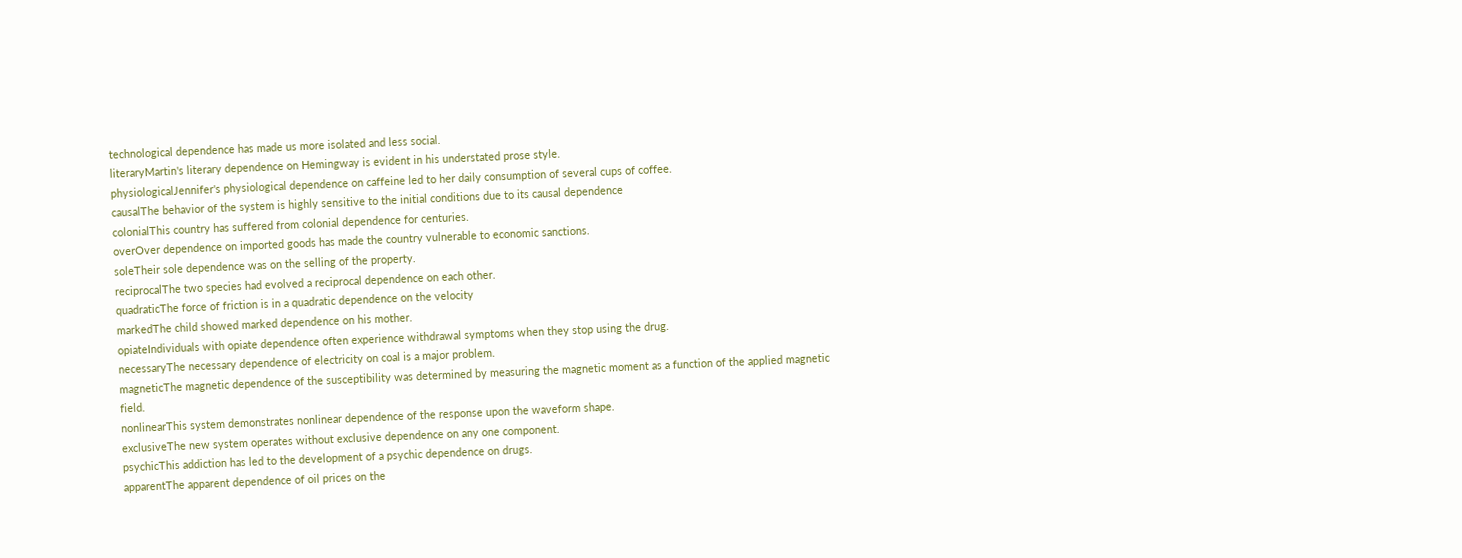technological dependence has made us more isolated and less social.
literaryMartin's literary dependence on Hemingway is evident in his understated prose style.
physiologicalJennifer's physiological dependence on caffeine led to her daily consumption of several cups of coffee.
causalThe behavior of the system is highly sensitive to the initial conditions due to its causal dependence
colonialThis country has suffered from colonial dependence for centuries.
overOver dependence on imported goods has made the country vulnerable to economic sanctions.
soleTheir sole dependence was on the selling of the property.
reciprocalThe two species had evolved a reciprocal dependence on each other.
quadraticThe force of friction is in a quadratic dependence on the velocity
markedThe child showed marked dependence on his mother.
opiateIndividuals with opiate dependence often experience withdrawal symptoms when they stop using the drug.
necessaryThe necessary dependence of electricity on coal is a major problem.
magneticThe magnetic dependence of the susceptibility was determined by measuring the magnetic moment as a function of the applied magnetic field.
nonlinearThis system demonstrates nonlinear dependence of the response upon the waveform shape.
exclusiveThe new system operates without exclusive dependence on any one component.
psychicThis addiction has led to the development of a psychic dependence on drugs.
apparentThe apparent dependence of oil prices on the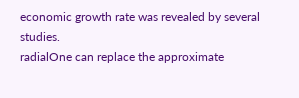economic growth rate was revealed by several studies.
radialOne can replace the approximate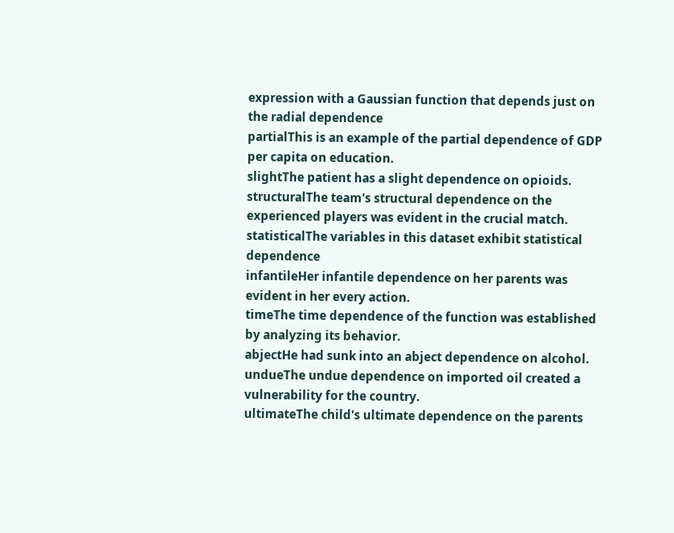expression with a Gaussian function that depends just on the radial dependence
partialThis is an example of the partial dependence of GDP per capita on education.
slightThe patient has a slight dependence on opioids.
structuralThe team's structural dependence on the experienced players was evident in the crucial match.
statisticalThe variables in this dataset exhibit statistical dependence
infantileHer infantile dependence on her parents was evident in her every action.
timeThe time dependence of the function was established by analyzing its behavior.
abjectHe had sunk into an abject dependence on alcohol.
undueThe undue dependence on imported oil created a vulnerability for the country.
ultimateThe child's ultimate dependence on the parents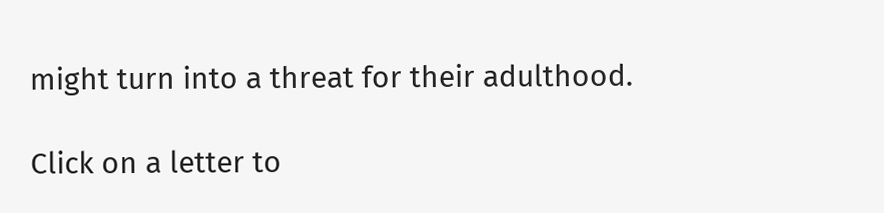might turn into a threat for their adulthood.

Click on a letter to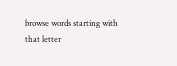browse words starting with that letter